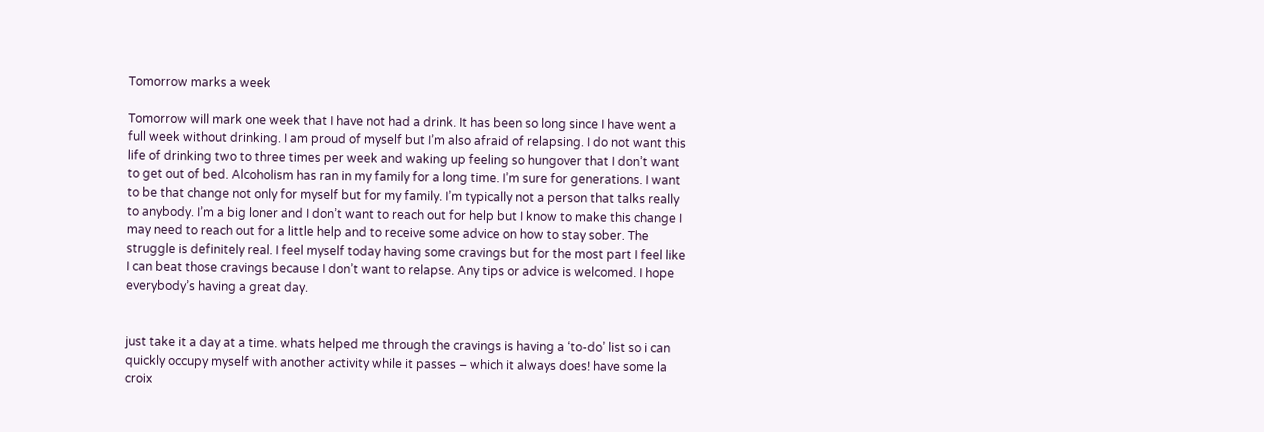Tomorrow marks a week

Tomorrow will mark one week that I have not had a drink. It has been so long since I have went a full week without drinking. I am proud of myself but I’m also afraid of relapsing. I do not want this life of drinking two to three times per week and waking up feeling so hungover that I don’t want to get out of bed. Alcoholism has ran in my family for a long time. I’m sure for generations. I want to be that change not only for myself but for my family. I’m typically not a person that talks really to anybody. I’m a big loner and I don’t want to reach out for help but I know to make this change I may need to reach out for a little help and to receive some advice on how to stay sober. The struggle is definitely real. I feel myself today having some cravings but for the most part I feel like I can beat those cravings because I don’t want to relapse. Any tips or advice is welcomed. I hope everybody’s having a great day.


just take it a day at a time. whats helped me through the cravings is having a ‘to-do’ list so i can quickly occupy myself with another activity while it passes – which it always does! have some la croix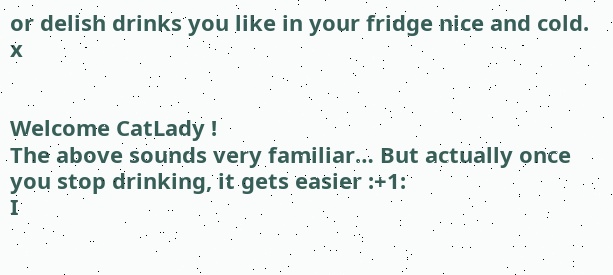or delish drinks you like in your fridge nice and cold. x


Welcome CatLady !
The above sounds very familiar… But actually once you stop drinking, it gets easier :+1:
I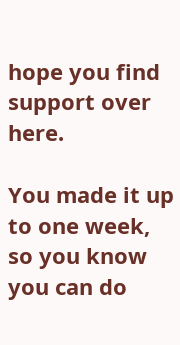hope you find support over here.

You made it up to one week, so you know you can do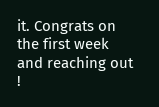it. Congrats on the first week and reaching out !